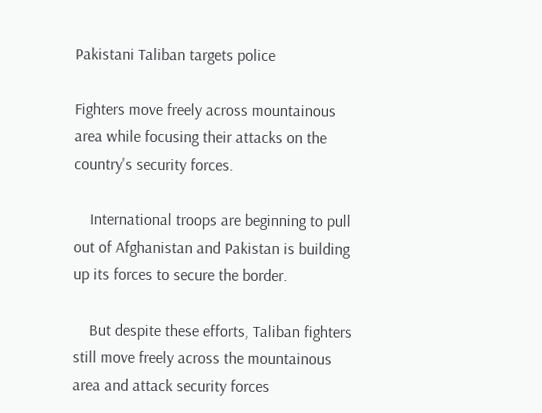Pakistani Taliban targets police

Fighters move freely across mountainous area while focusing their attacks on the country's security forces.

    International troops are beginning to pull out of Afghanistan and Pakistan is building up its forces to secure the border.

    But despite these efforts, Taliban fighters still move freely across the mountainous area and attack security forces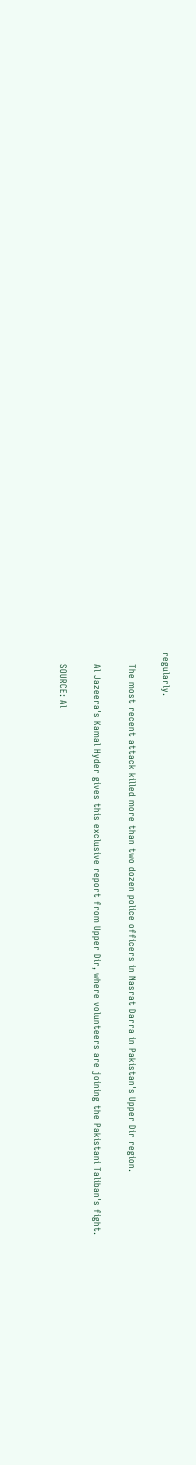regularly.

    The most recent attack killed more than two dozen police officers in Nasrat Darra in Pakistan's Upper Dir region.

    Al Jazeera's Kamal Hyder gives this exclusive report from Upper Dir, where volunteers are joining the Pakistani Taliban's fight.

    SOURCE: Al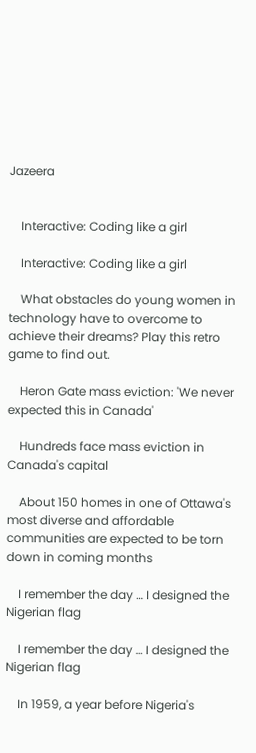Jazeera


    Interactive: Coding like a girl

    Interactive: Coding like a girl

    What obstacles do young women in technology have to overcome to achieve their dreams? Play this retro game to find out.

    Heron Gate mass eviction: 'We never expected this in Canada'

    Hundreds face mass eviction in Canada's capital

    About 150 homes in one of Ottawa's most diverse and affordable communities are expected to be torn down in coming months

    I remember the day … I designed the Nigerian flag

    I remember the day … I designed the Nigerian flag

    In 1959, a year before Nigeria's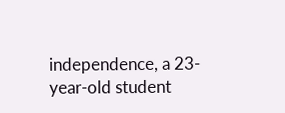independence, a 23-year-old student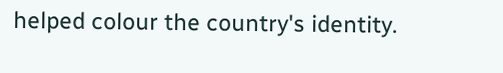helped colour the country's identity.